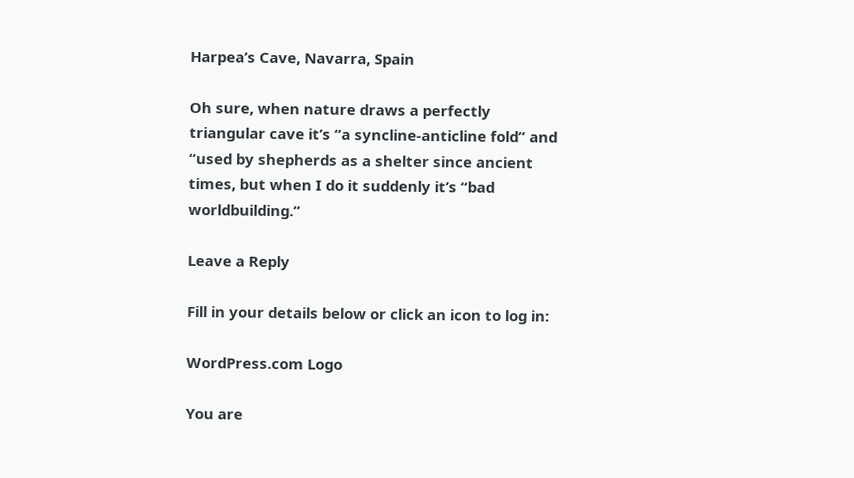Harpea’s Cave, Navarra, Spain

Oh sure, when nature draws a perfectly triangular cave it’s “a syncline-anticline fold” and “used by shepherds as a shelter since ancient times, but when I do it suddenly it’s “bad worldbuilding.”

Leave a Reply

Fill in your details below or click an icon to log in:

WordPress.com Logo

You are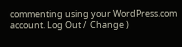commenting using your WordPress.com account. Log Out /  Change )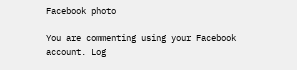Facebook photo

You are commenting using your Facebook account. Log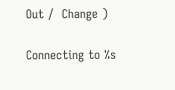Out /  Change )

Connecting to %s